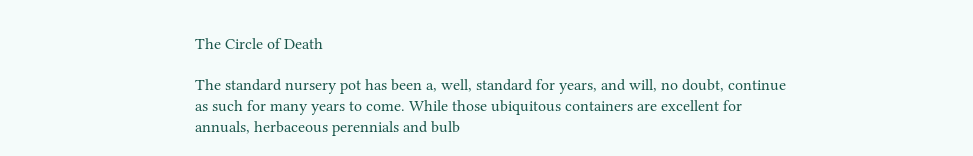The Circle of Death

The standard nursery pot has been a, well, standard for years, and will, no doubt, continue as such for many years to come. While those ubiquitous containers are excellent for annuals, herbaceous perennials and bulb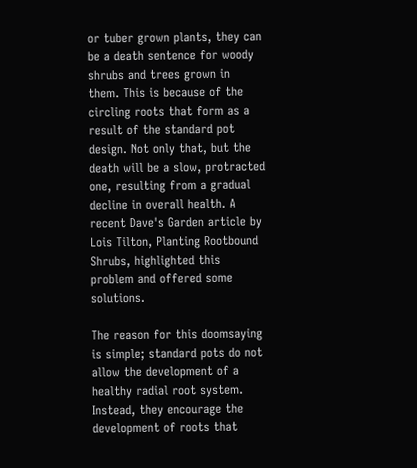or tuber grown plants, they can be a death sentence for woody shrubs and trees grown in them. This is because of the circling roots that form as a result of the standard pot design. Not only that, but the death will be a slow, protracted one, resulting from a gradual decline in overall health. A recent Dave's Garden article by Lois Tilton, Planting Rootbound Shrubs, highlighted this problem and offered some solutions.

The reason for this doomsaying is simple; standard pots do not allow the development of a healthy radial root system. Instead, they encourage the development of roots that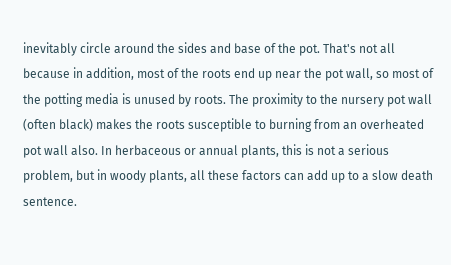inevitably circle around the sides and base of the pot. That's not all because in addition, most of the roots end up near the pot wall, so most of the potting media is unused by roots. The proximity to the nursery pot wall (often black) makes the roots susceptible to burning from an overheated pot wall also. In herbaceous or annual plants, this is not a serious problem, but in woody plants, all these factors can add up to a slow death sentence.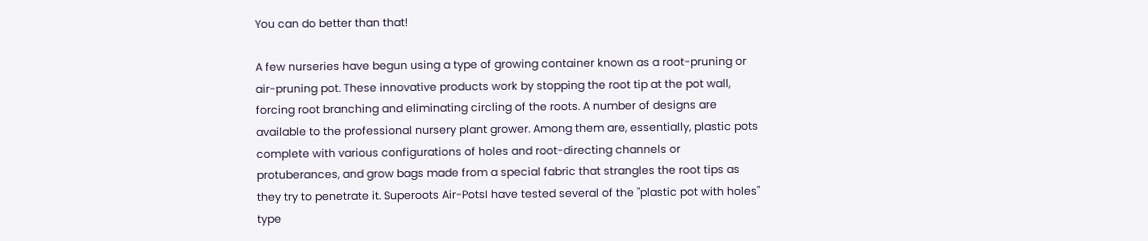You can do better than that!

A few nurseries have begun using a type of growing container known as a root-pruning or air-pruning pot. These innovative products work by stopping the root tip at the pot wall, forcing root branching and eliminating circling of the roots. A number of designs are available to the professional nursery plant grower. Among them are, essentially, plastic pots complete with various configurations of holes and root-directing channels or protuberances, and grow bags made from a special fabric that strangles the root tips as they try to penetrate it. Superoots Air-PotsI have tested several of the "plastic pot with holes" type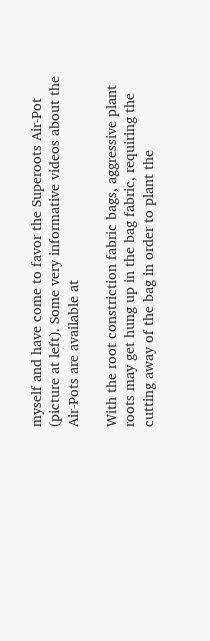myself and have come to favor the Superoots Air-Pot (picture at left). Some very informative videos about the Air-Pots are available at

With the root constriction fabric bags, aggressive plant roots may get hung up in the bag fabric, requiring the cutting away of the bag in order to plant the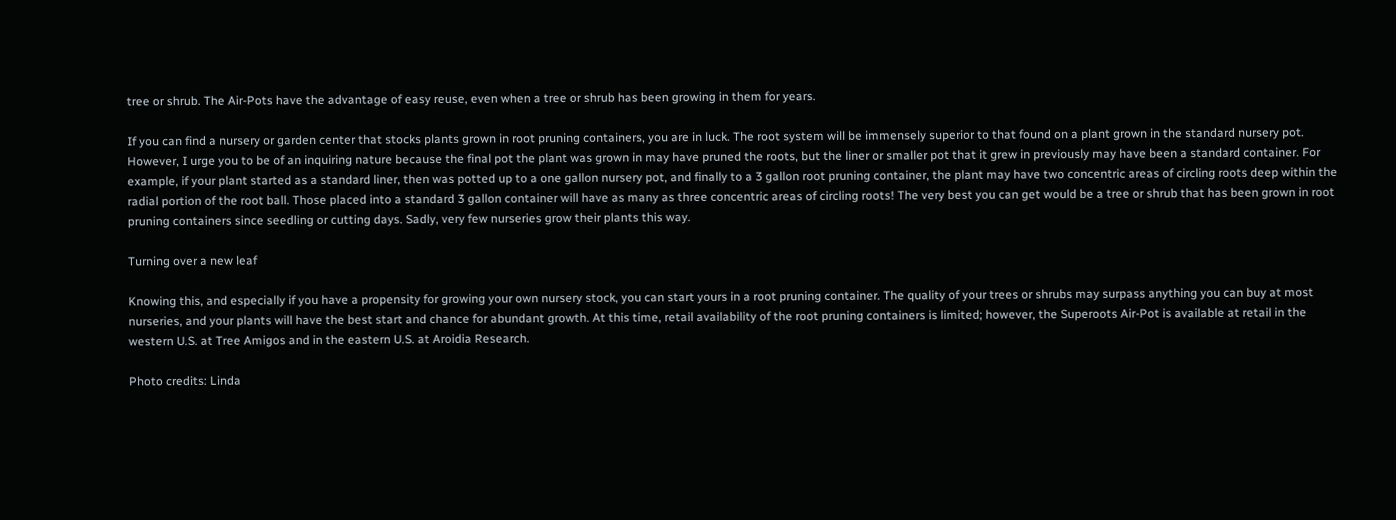tree or shrub. The Air-Pots have the advantage of easy reuse, even when a tree or shrub has been growing in them for years.

If you can find a nursery or garden center that stocks plants grown in root pruning containers, you are in luck. The root system will be immensely superior to that found on a plant grown in the standard nursery pot. However, I urge you to be of an inquiring nature because the final pot the plant was grown in may have pruned the roots, but the liner or smaller pot that it grew in previously may have been a standard container. For example, if your plant started as a standard liner, then was potted up to a one gallon nursery pot, and finally to a 3 gallon root pruning container, the plant may have two concentric areas of circling roots deep within the radial portion of the root ball. Those placed into a standard 3 gallon container will have as many as three concentric areas of circling roots! The very best you can get would be a tree or shrub that has been grown in root pruning containers since seedling or cutting days. Sadly, very few nurseries grow their plants this way.

Turning over a new leaf

Knowing this, and especially if you have a propensity for growing your own nursery stock, you can start yours in a root pruning container. The quality of your trees or shrubs may surpass anything you can buy at most nurseries, and your plants will have the best start and chance for abundant growth. At this time, retail availability of the root pruning containers is limited; however, the Superoots Air-Pot is available at retail in the western U.S. at Tree Amigos and in the eastern U.S. at Aroidia Research.

Photo credits: Linda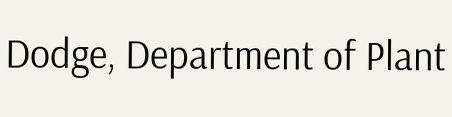Dodge, Department of Plant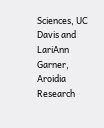Sciences, UC Davis and LariAnn Garner, Aroidia Research